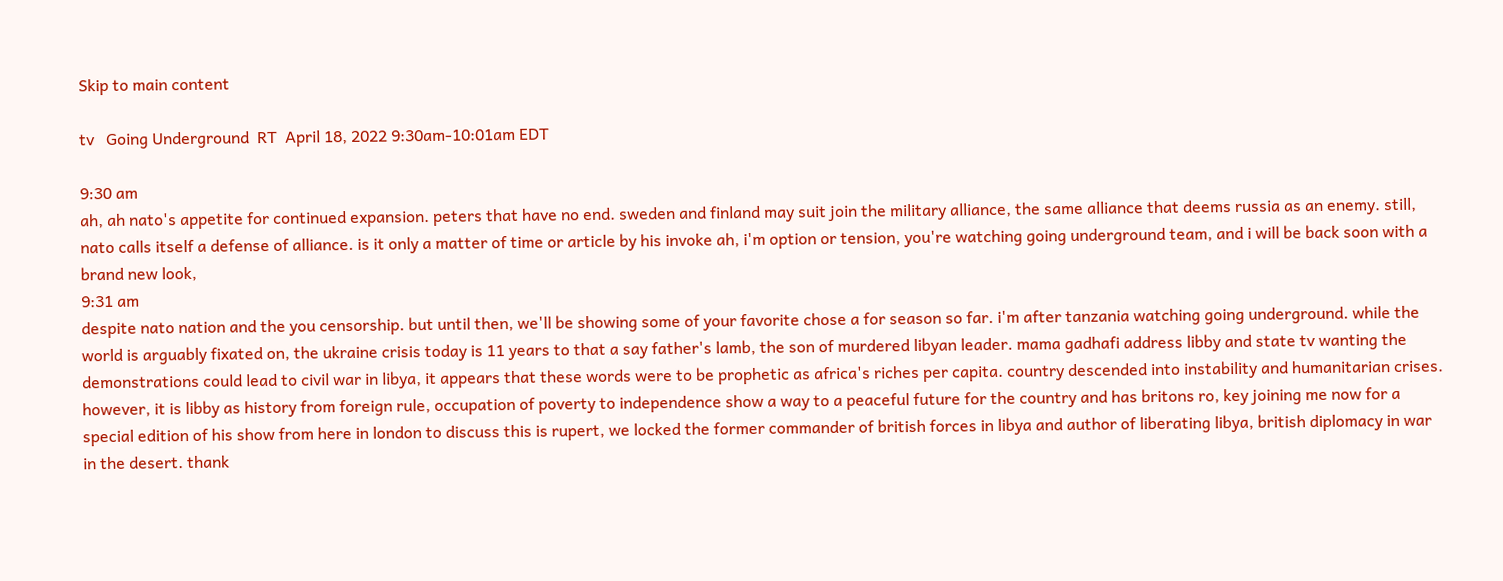Skip to main content

tv   Going Underground  RT  April 18, 2022 9:30am-10:01am EDT

9:30 am
ah, ah nato's appetite for continued expansion. peters that have no end. sweden and finland may suit join the military alliance, the same alliance that deems russia as an enemy. still, nato calls itself a defense of alliance. is it only a matter of time or article by his invoke ah, i'm option or tension, you're watching going underground team, and i will be back soon with a brand new look,
9:31 am
despite nato nation and the you censorship. but until then, we'll be showing some of your favorite chose a for season so far. i'm after tanzania watching going underground. while the world is arguably fixated on, the ukraine crisis today is 11 years to that a say father's lamb, the son of murdered libyan leader. mama gadhafi address libby and state tv wanting the demonstrations could lead to civil war in libya, it appears that these words were to be prophetic as africa's riches per capita. country descended into instability and humanitarian crises. however, it is libby as history from foreign rule, occupation of poverty to independence show a way to a peaceful future for the country and has britons ro, key joining me now for a special edition of his show from here in london to discuss this is rupert, we locked the former commander of british forces in libya and author of liberating libya, british diplomacy in war in the desert. thank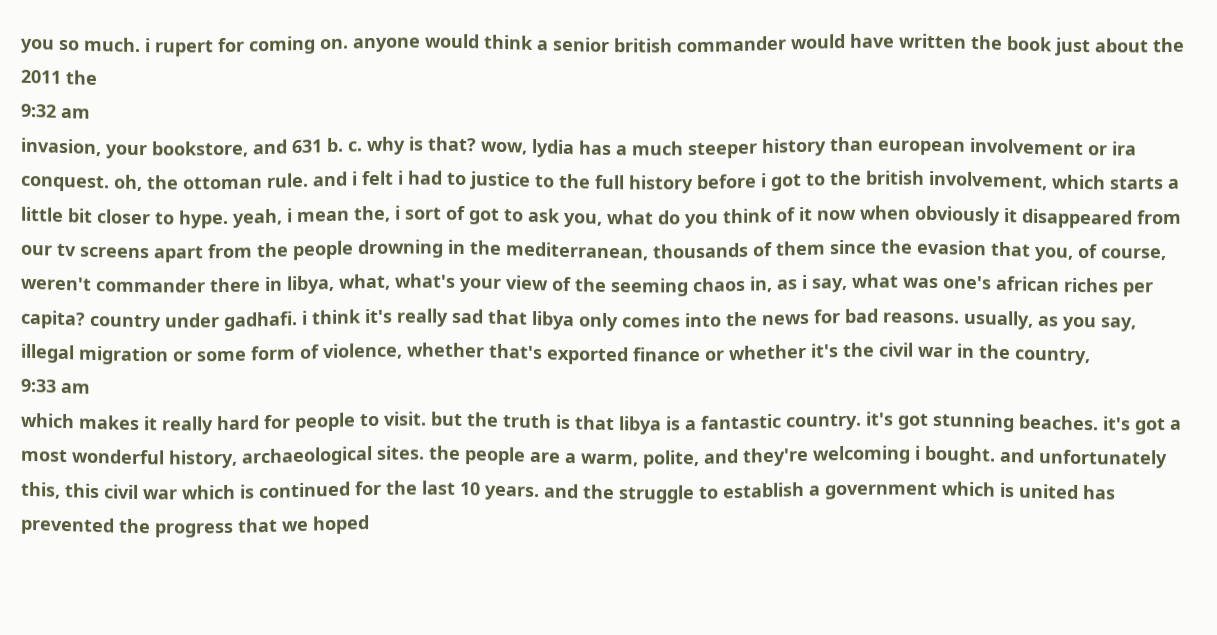you so much. i rupert for coming on. anyone would think a senior british commander would have written the book just about the 2011 the
9:32 am
invasion, your bookstore, and 631 b. c. why is that? wow, lydia has a much steeper history than european involvement or ira conquest. oh, the ottoman rule. and i felt i had to justice to the full history before i got to the british involvement, which starts a little bit closer to hype. yeah, i mean the, i sort of got to ask you, what do you think of it now when obviously it disappeared from our tv screens apart from the people drowning in the mediterranean, thousands of them since the evasion that you, of course, weren't commander there in libya, what, what's your view of the seeming chaos in, as i say, what was one's african riches per capita? country under gadhafi. i think it's really sad that libya only comes into the news for bad reasons. usually, as you say, illegal migration or some form of violence, whether that's exported finance or whether it's the civil war in the country,
9:33 am
which makes it really hard for people to visit. but the truth is that libya is a fantastic country. it's got stunning beaches. it's got a most wonderful history, archaeological sites. the people are a warm, polite, and they're welcoming i bought. and unfortunately this, this civil war which is continued for the last 10 years. and the struggle to establish a government which is united has prevented the progress that we hoped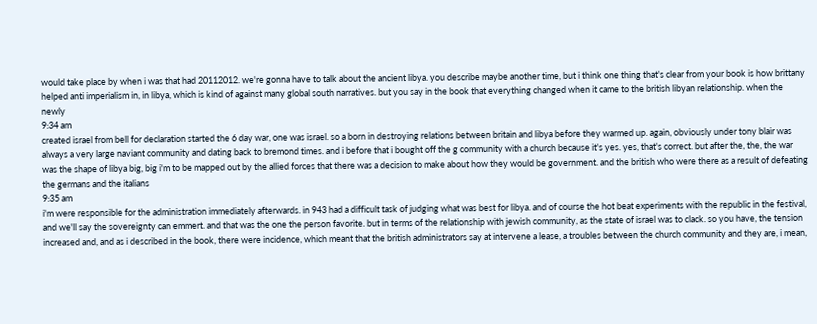would take place by when i was that had 20112012. we're gonna have to talk about the ancient libya. you describe maybe another time, but i think one thing that's clear from your book is how brittany helped anti imperialism in, in libya, which is kind of against many global south narratives. but you say in the book that everything changed when it came to the british libyan relationship. when the newly
9:34 am
created israel from bell for declaration started the 6 day war, one was israel. so a born in destroying relations between britain and libya before they warmed up. again, obviously under tony blair was always a very large naviant community and dating back to bremond times. and i before that i bought off the g community with a church because it's yes. yes, that's correct. but after the, the, the war was the shape of libya big, big i'm to be mapped out by the allied forces that there was a decision to make about how they would be government. and the british who were there as a result of defeating the germans and the italians
9:35 am
i'm were responsible for the administration immediately afterwards. in 943 had a difficult task of judging what was best for libya. and of course the hot beat experiments with the republic in the festival, and we'll say the sovereignty can emmert. and that was the one the person favorite. but in terms of the relationship with jewish community, as the state of israel was to clack. so you have, the tension increased and, and as i described in the book, there were incidence, which meant that the british administrators say at intervene a lease, a troubles between the church community and they are, i mean,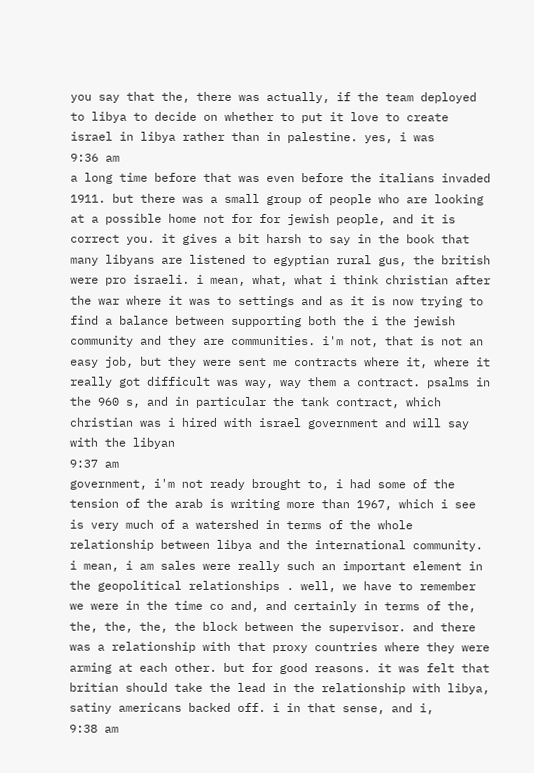you say that the, there was actually, if the team deployed to libya to decide on whether to put it love to create israel in libya rather than in palestine. yes, i was
9:36 am
a long time before that was even before the italians invaded 1911. but there was a small group of people who are looking at a possible home not for for jewish people, and it is correct you. it gives a bit harsh to say in the book that many libyans are listened to egyptian rural gus, the british were pro israeli. i mean, what, what i think christian after the war where it was to settings and as it is now trying to find a balance between supporting both the i the jewish community and they are communities. i'm not, that is not an easy job, but they were sent me contracts where it, where it really got difficult was way, way them a contract. psalms in the 960 s, and in particular the tank contract, which christian was i hired with israel government and will say with the libyan
9:37 am
government, i'm not ready brought to, i had some of the tension of the arab is writing more than 1967, which i see is very much of a watershed in terms of the whole relationship between libya and the international community. i mean, i am sales were really such an important element in the geopolitical relationships . well, we have to remember we were in the time co and, and certainly in terms of the, the, the, the, the block between the supervisor. and there was a relationship with that proxy countries where they were arming at each other. but for good reasons. it was felt that britian should take the lead in the relationship with libya, satiny americans backed off. i in that sense, and i,
9:38 am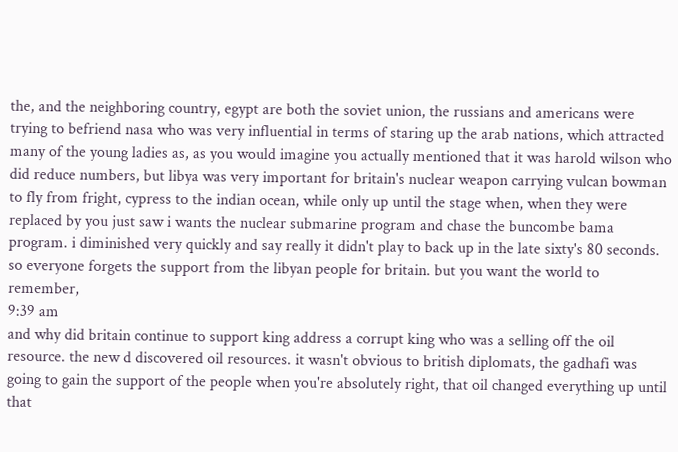the, and the neighboring country, egypt are both the soviet union, the russians and americans were trying to befriend nasa who was very influential in terms of staring up the arab nations, which attracted many of the young ladies as, as you would imagine you actually mentioned that it was harold wilson who did reduce numbers, but libya was very important for britain's nuclear weapon carrying vulcan bowman to fly from fright, cypress to the indian ocean, while only up until the stage when, when they were replaced by you just saw i wants the nuclear submarine program and chase the buncombe bama program. i diminished very quickly and say really it didn't play to back up in the late sixty's 80 seconds. so everyone forgets the support from the libyan people for britain. but you want the world to remember,
9:39 am
and why did britain continue to support king address a corrupt king who was a selling off the oil resource. the new d discovered oil resources. it wasn't obvious to british diplomats, the gadhafi was going to gain the support of the people when you're absolutely right, that oil changed everything up until that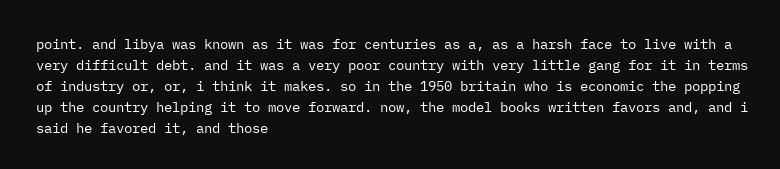point. and libya was known as it was for centuries as a, as a harsh face to live with a very difficult debt. and it was a very poor country with very little gang for it in terms of industry or, or, i think it makes. so in the 1950 britain who is economic the popping up the country helping it to move forward. now, the model books written favors and, and i said he favored it, and those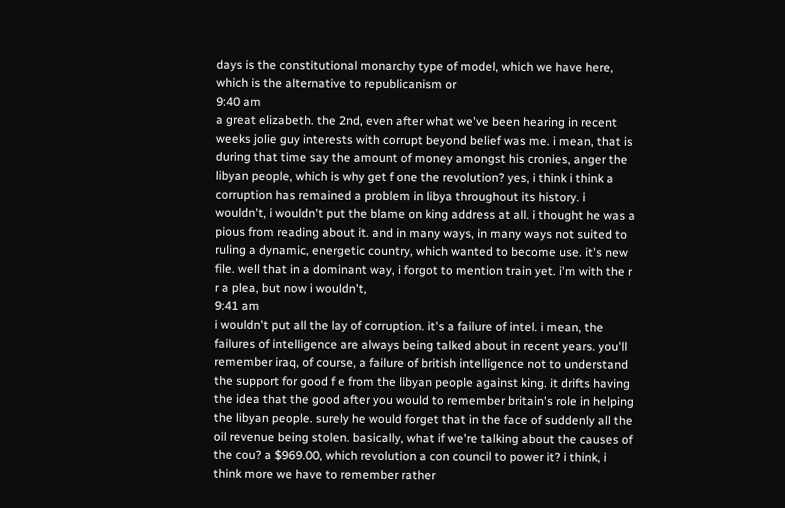days is the constitutional monarchy type of model, which we have here, which is the alternative to republicanism or
9:40 am
a great elizabeth. the 2nd, even after what we've been hearing in recent weeks jolie guy interests with corrupt beyond belief was me. i mean, that is during that time say the amount of money amongst his cronies, anger the libyan people, which is why get f one the revolution? yes, i think i think a corruption has remained a problem in libya throughout its history. i wouldn't, i wouldn't put the blame on king address at all. i thought he was a pious from reading about it. and in many ways, in many ways not suited to ruling a dynamic, energetic country, which wanted to become use. it's new file. well that in a dominant way, i forgot to mention train yet. i'm with the r r a plea, but now i wouldn't,
9:41 am
i wouldn't put all the lay of corruption. it's a failure of intel. i mean, the failures of intelligence are always being talked about in recent years. you'll remember iraq, of course, a failure of british intelligence not to understand the support for good f e from the libyan people against king. it drifts having the idea that the good after you would to remember britain's role in helping the libyan people. surely he would forget that in the face of suddenly all the oil revenue being stolen. basically, what if we're talking about the causes of the cou? a $969.00, which revolution a con council to power it? i think, i think more we have to remember rather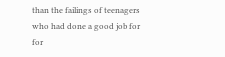than the failings of teenagers who had done a good job for for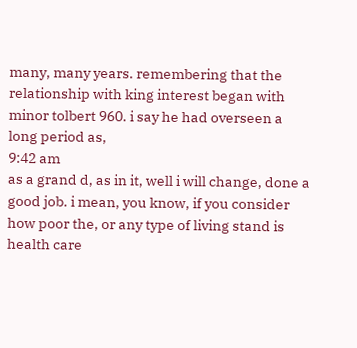many, many years. remembering that the relationship with king interest began with minor tolbert 960. i say he had overseen a long period as,
9:42 am
as a grand d, as in it, well i will change, done a good job. i mean, you know, if you consider how poor the, or any type of living stand is health care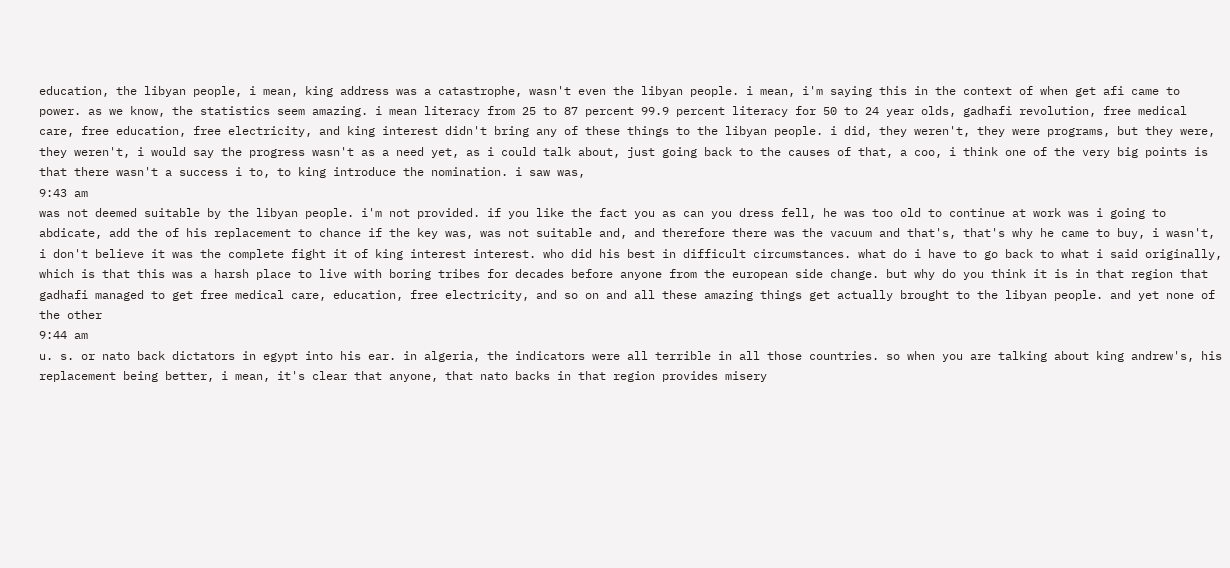education, the libyan people, i mean, king address was a catastrophe, wasn't even the libyan people. i mean, i'm saying this in the context of when get afi came to power. as we know, the statistics seem amazing. i mean literacy from 25 to 87 percent 99.9 percent literacy for 50 to 24 year olds, gadhafi revolution, free medical care, free education, free electricity, and king interest didn't bring any of these things to the libyan people. i did, they weren't, they were programs, but they were, they weren't, i would say the progress wasn't as a need yet, as i could talk about, just going back to the causes of that, a coo, i think one of the very big points is that there wasn't a success i to, to king introduce the nomination. i saw was,
9:43 am
was not deemed suitable by the libyan people. i'm not provided. if you like the fact you as can you dress fell, he was too old to continue at work was i going to abdicate, add the of his replacement to chance if the key was, was not suitable and, and therefore there was the vacuum and that's, that's why he came to buy, i wasn't, i don't believe it was the complete fight it of king interest interest. who did his best in difficult circumstances. what do i have to go back to what i said originally, which is that this was a harsh place to live with boring tribes for decades before anyone from the european side change. but why do you think it is in that region that gadhafi managed to get free medical care, education, free electricity, and so on and all these amazing things get actually brought to the libyan people. and yet none of the other
9:44 am
u. s. or nato back dictators in egypt into his ear. in algeria, the indicators were all terrible in all those countries. so when you are talking about king andrew's, his replacement being better, i mean, it's clear that anyone, that nato backs in that region provides misery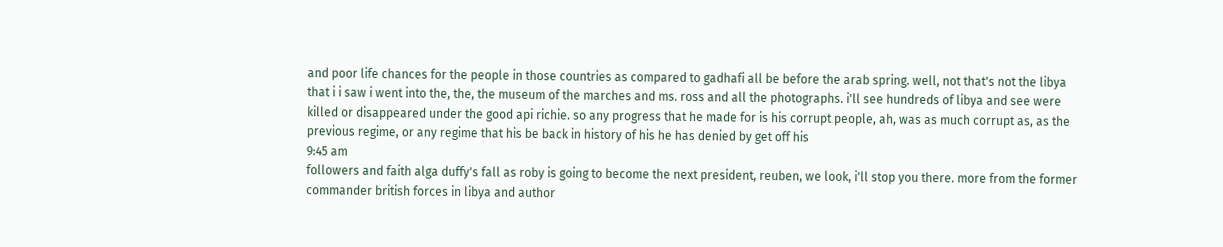and poor life chances for the people in those countries as compared to gadhafi all be before the arab spring. well, not that's not the libya that i i saw i went into the, the, the museum of the marches and ms. ross and all the photographs. i'll see hundreds of libya and see were killed or disappeared under the good api richie. so any progress that he made for is his corrupt people, ah, was as much corrupt as, as the previous regime, or any regime that his be back in history of his he has denied by get off his
9:45 am
followers and faith alga duffy's fall as roby is going to become the next president, reuben, we look, i'll stop you there. more from the former commander british forces in libya and author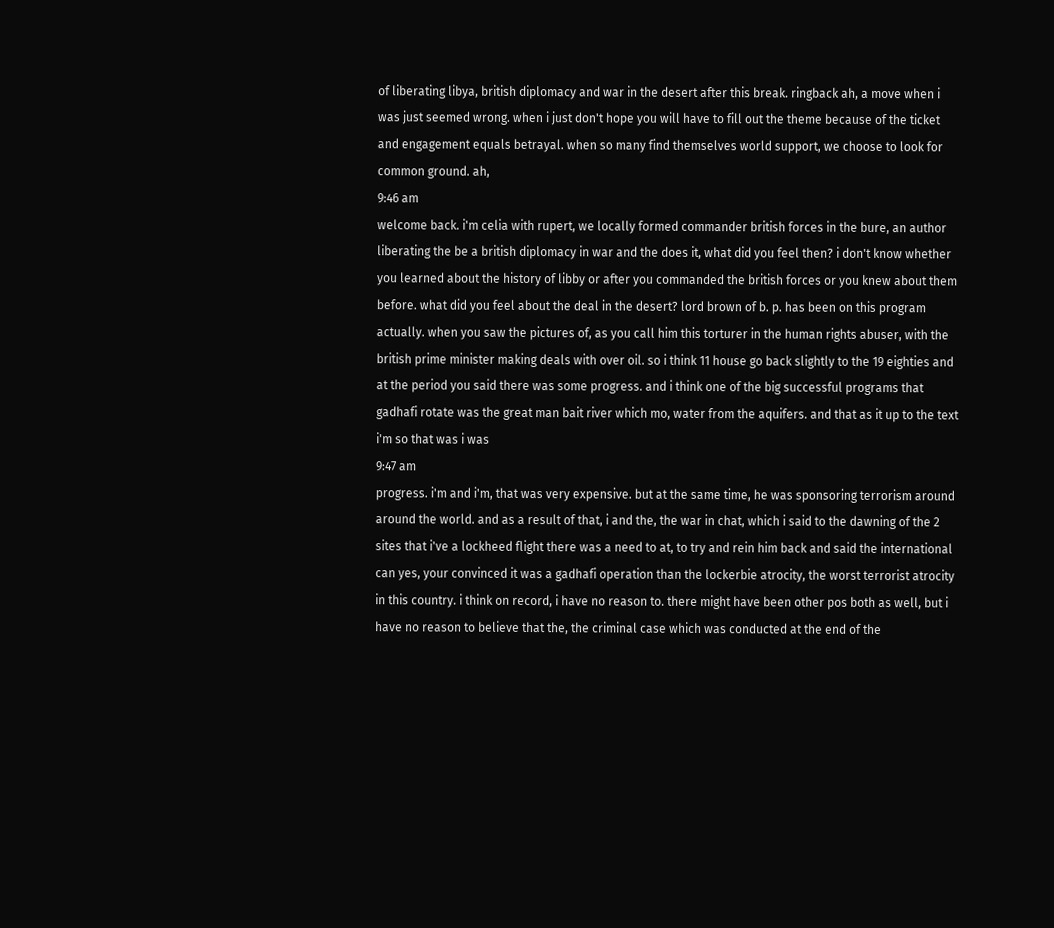of liberating libya, british diplomacy and war in the desert after this break. ringback ah, a move when i was just seemed wrong. when i just don't hope you will have to fill out the theme because of the ticket and engagement equals betrayal. when so many find themselves world support, we choose to look for common ground. ah,
9:46 am
welcome back. i'm celia with rupert, we locally formed commander british forces in the bure, an author liberating the be a british diplomacy in war and the does it, what did you feel then? i don't know whether you learned about the history of libby or after you commanded the british forces or you knew about them before. what did you feel about the deal in the desert? lord brown of b. p. has been on this program actually. when you saw the pictures of, as you call him this torturer in the human rights abuser, with the british prime minister making deals with over oil. so i think 11 house go back slightly to the 19 eighties and at the period you said there was some progress. and i think one of the big successful programs that gadhafi rotate was the great man bait river which mo, water from the aquifers. and that as it up to the text i'm so that was i was
9:47 am
progress. i'm and i'm, that was very expensive. but at the same time, he was sponsoring terrorism around around the world. and as a result of that, i and the, the war in chat, which i said to the dawning of the 2 sites that i've a lockheed flight there was a need to at, to try and rein him back and said the international can yes, your convinced it was a gadhafi operation than the lockerbie atrocity, the worst terrorist atrocity in this country. i think on record, i have no reason to. there might have been other pos both as well, but i have no reason to believe that the, the criminal case which was conducted at the end of the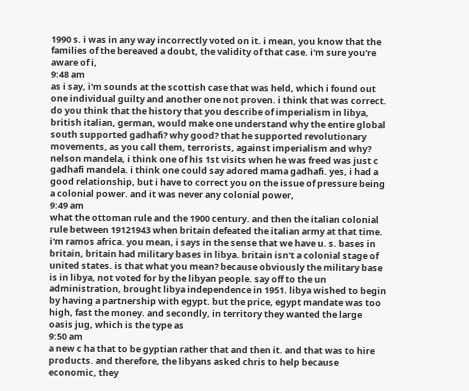1990 s. i was in any way incorrectly voted on it. i mean, you know that the families of the bereaved a doubt, the validity of that case. i'm sure you're aware of i,
9:48 am
as i say, i'm sounds at the scottish case that was held, which i found out one individual guilty and another one not proven. i think that was correct. do you think that the history that you describe of imperialism in libya, british italian, german, would make one understand why the entire global south supported gadhafi? why good? that he supported revolutionary movements, as you call them, terrorists, against imperialism and why? nelson mandela, i think one of his 1st visits when he was freed was just c gadhafi mandela. i think one could say adored mama gadhafi. yes, i had a good relationship, but i have to correct you on the issue of pressure being a colonial power. and it was never any colonial power,
9:49 am
what the ottoman rule and the 1900 century. and then the italian colonial rule between 19121943 when britain defeated the italian army at that time. i'm ramos africa. you mean, i says in the sense that we have u. s. bases in britain, britain had military bases in libya. britain isn't a colonial stage of united states. is that what you mean? because obviously the military base is in libya, not voted for by the libyan people. say off to the un administration, brought libya independence in 1951. libya wished to begin by having a partnership with egypt. but the price, egypt mandate was too high, fast the money. and secondly, in territory they wanted the large oasis jug, which is the type as
9:50 am
a new c ha that to be gyptian rather that and then it. and that was to hire products. and therefore, the libyans asked chris to help because economic, they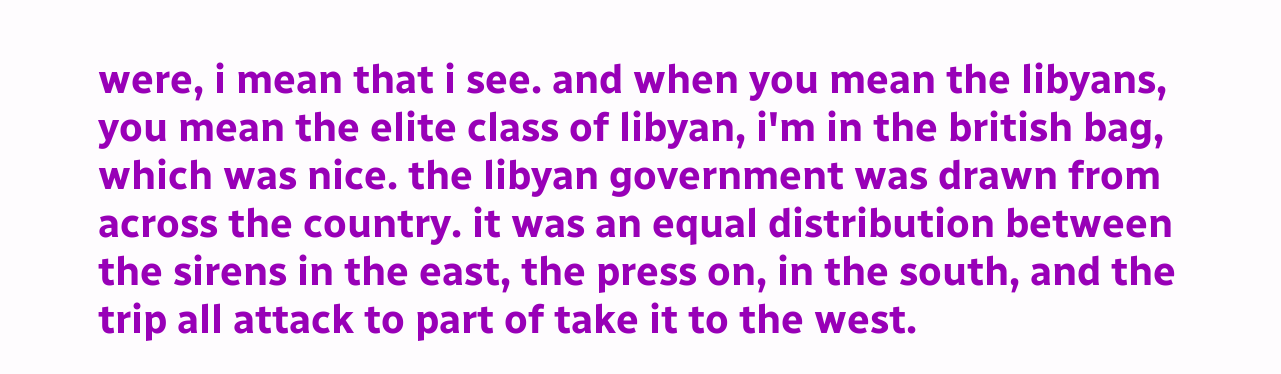were, i mean that i see. and when you mean the libyans, you mean the elite class of libyan, i'm in the british bag, which was nice. the libyan government was drawn from across the country. it was an equal distribution between the sirens in the east, the press on, in the south, and the trip all attack to part of take it to the west.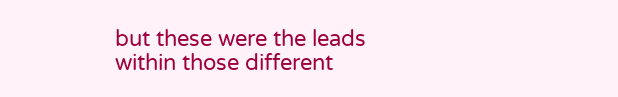but these were the leads within those different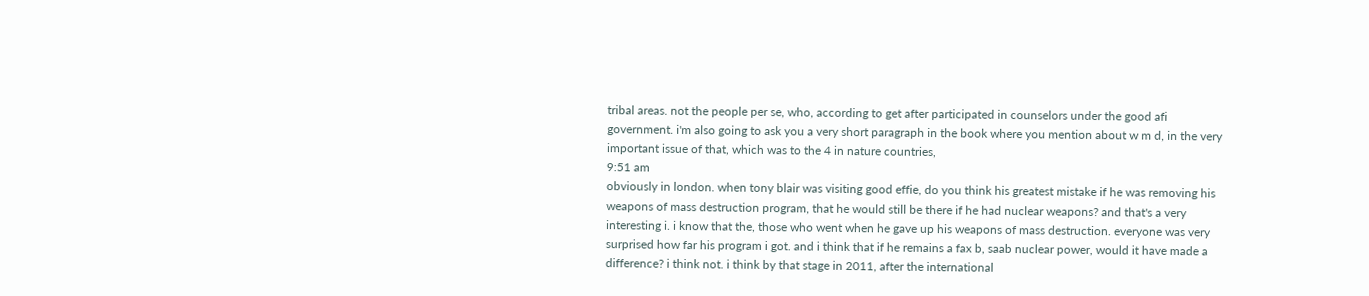tribal areas. not the people per se, who, according to get after participated in counselors under the good afi government. i'm also going to ask you a very short paragraph in the book where you mention about w m d, in the very important issue of that, which was to the 4 in nature countries,
9:51 am
obviously in london. when tony blair was visiting good effie, do you think his greatest mistake if he was removing his weapons of mass destruction program, that he would still be there if he had nuclear weapons? and that's a very interesting i. i know that the, those who went when he gave up his weapons of mass destruction. everyone was very surprised how far his program i got. and i think that if he remains a fax b, saab nuclear power, would it have made a difference? i think not. i think by that stage in 2011, after the international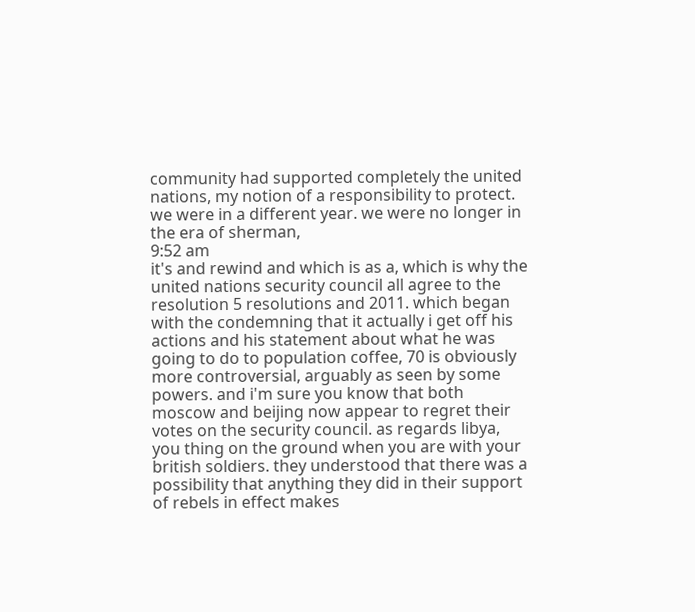community had supported completely the united nations, my notion of a responsibility to protect. we were in a different year. we were no longer in the era of sherman,
9:52 am
it's and rewind and which is as a, which is why the united nations security council all agree to the resolution 5 resolutions and 2011. which began with the condemning that it actually i get off his actions and his statement about what he was going to do to population coffee, 70 is obviously more controversial, arguably as seen by some powers. and i'm sure you know that both moscow and beijing now appear to regret their votes on the security council. as regards libya, you thing on the ground when you are with your british soldiers. they understood that there was a possibility that anything they did in their support of rebels in effect makes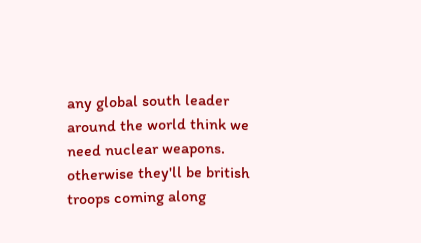any global south leader around the world think we need nuclear weapons. otherwise they'll be british troops coming along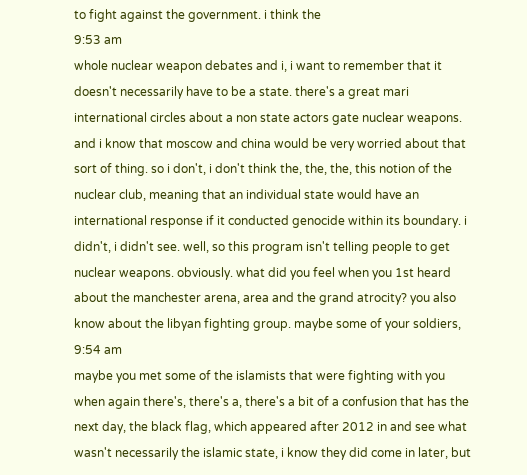to fight against the government. i think the
9:53 am
whole nuclear weapon debates and i, i want to remember that it doesn't necessarily have to be a state. there's a great mari international circles about a non state actors gate nuclear weapons. and i know that moscow and china would be very worried about that sort of thing. so i don't, i don't think the, the, the, this notion of the nuclear club, meaning that an individual state would have an international response if it conducted genocide within its boundary. i didn't, i didn't see. well, so this program isn't telling people to get nuclear weapons. obviously. what did you feel when you 1st heard about the manchester arena, area and the grand atrocity? you also know about the libyan fighting group. maybe some of your soldiers,
9:54 am
maybe you met some of the islamists that were fighting with you when again there's, there's a, there's a bit of a confusion that has the next day, the black flag, which appeared after 2012 in and see what wasn't necessarily the islamic state, i know they did come in later, but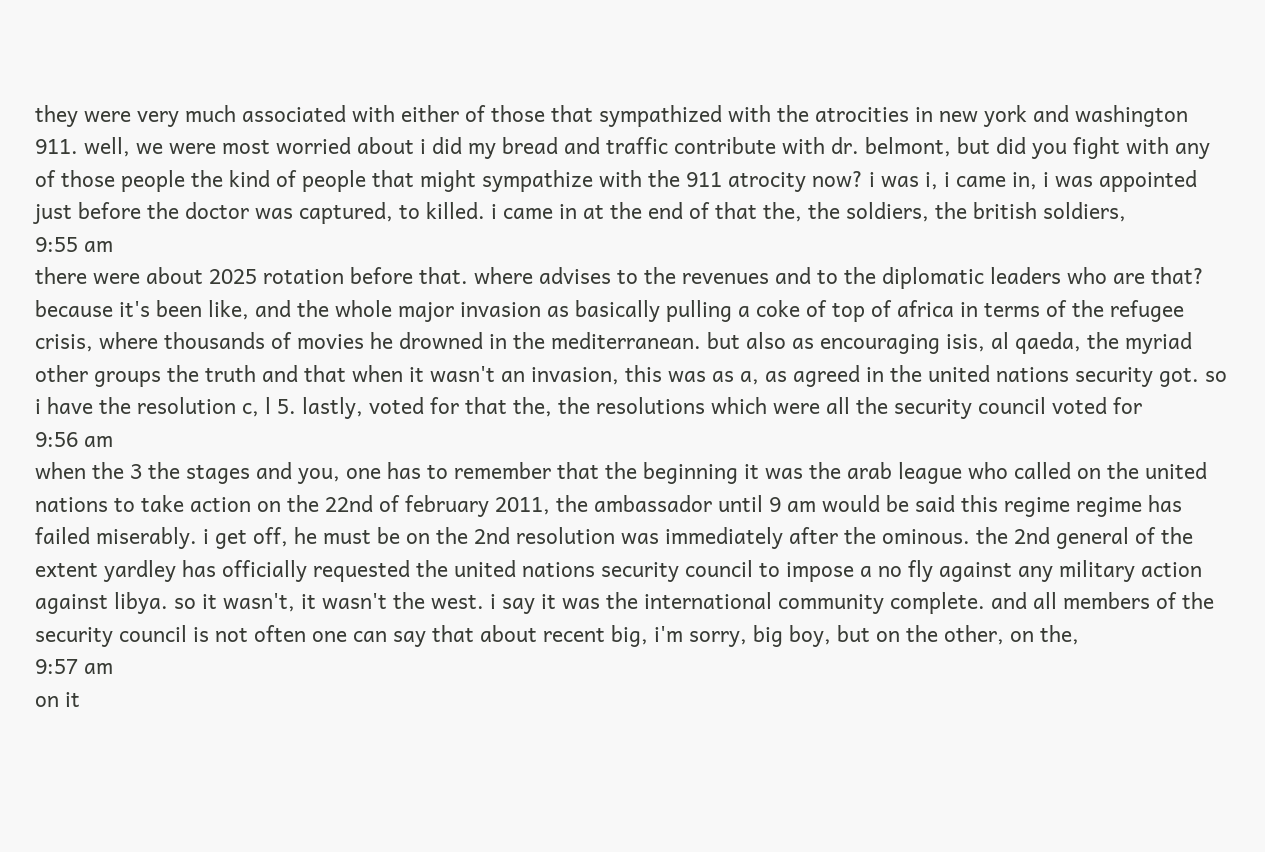they were very much associated with either of those that sympathized with the atrocities in new york and washington 911. well, we were most worried about i did my bread and traffic contribute with dr. belmont, but did you fight with any of those people the kind of people that might sympathize with the 911 atrocity now? i was i, i came in, i was appointed just before the doctor was captured, to killed. i came in at the end of that the, the soldiers, the british soldiers,
9:55 am
there were about 2025 rotation before that. where advises to the revenues and to the diplomatic leaders who are that? because it's been like, and the whole major invasion as basically pulling a coke of top of africa in terms of the refugee crisis, where thousands of movies he drowned in the mediterranean. but also as encouraging isis, al qaeda, the myriad other groups the truth and that when it wasn't an invasion, this was as a, as agreed in the united nations security got. so i have the resolution c, l 5. lastly, voted for that the, the resolutions which were all the security council voted for
9:56 am
when the 3 the stages and you, one has to remember that the beginning it was the arab league who called on the united nations to take action on the 22nd of february 2011, the ambassador until 9 am would be said this regime regime has failed miserably. i get off, he must be on the 2nd resolution was immediately after the ominous. the 2nd general of the extent yardley has officially requested the united nations security council to impose a no fly against any military action against libya. so it wasn't, it wasn't the west. i say it was the international community complete. and all members of the security council is not often one can say that about recent big, i'm sorry, big boy, but on the other, on the,
9:57 am
on it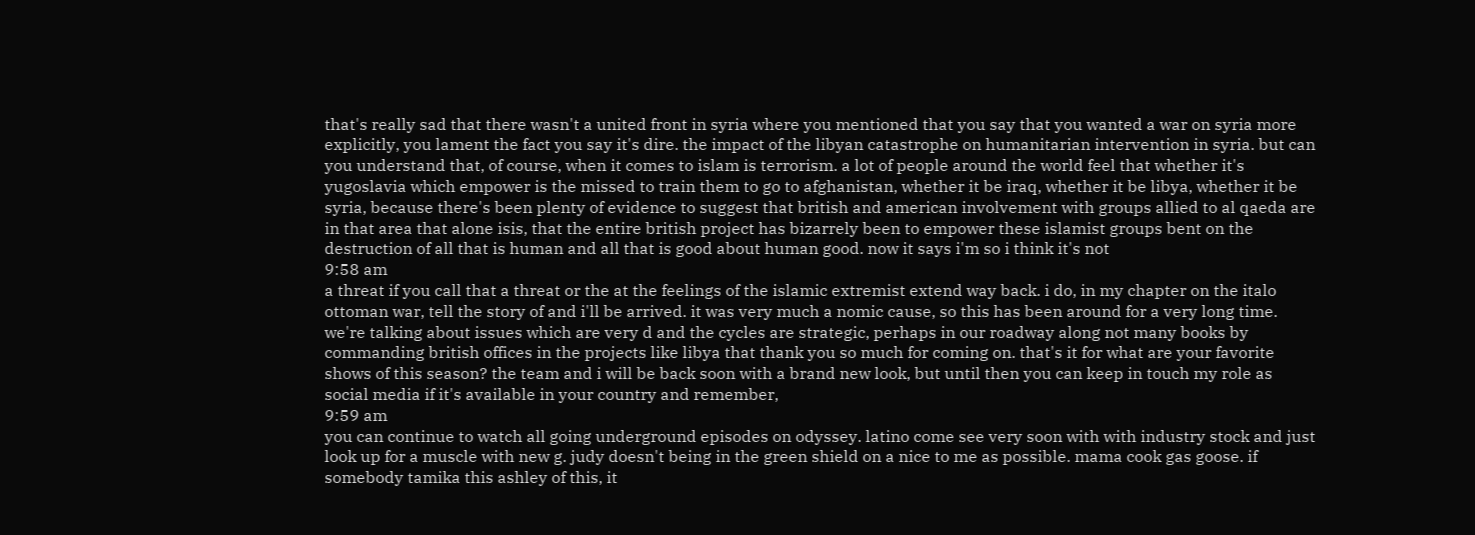that's really sad that there wasn't a united front in syria where you mentioned that you say that you wanted a war on syria more explicitly, you lament the fact you say it's dire. the impact of the libyan catastrophe on humanitarian intervention in syria. but can you understand that, of course, when it comes to islam is terrorism. a lot of people around the world feel that whether it's yugoslavia which empower is the missed to train them to go to afghanistan, whether it be iraq, whether it be libya, whether it be syria, because there's been plenty of evidence to suggest that british and american involvement with groups allied to al qaeda are in that area that alone isis, that the entire british project has bizarrely been to empower these islamist groups bent on the destruction of all that is human and all that is good about human good. now it says i'm so i think it's not
9:58 am
a threat if you call that a threat or the at the feelings of the islamic extremist extend way back. i do, in my chapter on the italo ottoman war, tell the story of and i'll be arrived. it was very much a nomic cause, so this has been around for a very long time. we're talking about issues which are very d and the cycles are strategic, perhaps in our roadway along not many books by commanding british offices in the projects like libya that thank you so much for coming on. that's it for what are your favorite shows of this season? the team and i will be back soon with a brand new look, but until then you can keep in touch my role as social media if it's available in your country and remember,
9:59 am
you can continue to watch all going underground episodes on odyssey. latino come see very soon with with industry stock and just look up for a muscle with new g. judy doesn't being in the green shield on a nice to me as possible. mama cook gas goose. if somebody tamika this ashley of this, it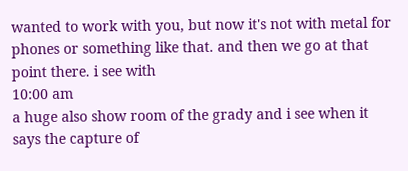wanted to work with you, but now it's not with metal for phones or something like that. and then we go at that point there. i see with
10:00 am
a huge also show room of the grady and i see when it says the capture of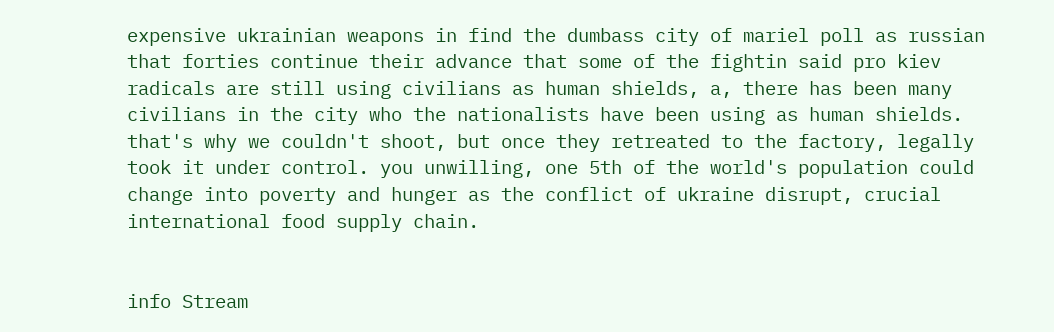expensive ukrainian weapons in find the dumbass city of mariel poll as russian that forties continue their advance that some of the fightin said pro kiev radicals are still using civilians as human shields, a, there has been many civilians in the city who the nationalists have been using as human shields. that's why we couldn't shoot, but once they retreated to the factory, legally took it under control. you unwilling, one 5th of the world's population could change into poverty and hunger as the conflict of ukraine disrupt, crucial international food supply chain.


info Stream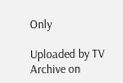Only

Uploaded by TV Archive on